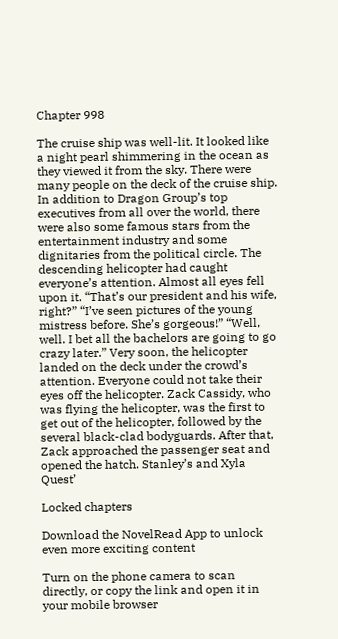Chapter 998

The cruise ship was well-lit. It looked like a night pearl shimmering in the ocean as they viewed it from the sky. There were many people on the deck of the cruise ship. In addition to Dragon Group’s top executives from all over the world, there were also some famous stars from the entertainment industry and some dignitaries from the political circle. The descending helicopter had caught everyone’s attention. Almost all eyes fell upon it. “That’s our president and his wife, right?” “I’ve seen pictures of the young mistress before. She’s gorgeous!” “Well, well. I bet all the bachelors are going to go crazy later.” Very soon, the helicopter landed on the deck under the crowd’s attention. Everyone could not take their eyes off the helicopter. Zack Cassidy, who was flying the helicopter, was the first to get out of the helicopter, followed by the several black-clad bodyguards. After that, Zack approached the passenger seat and opened the hatch. Stanley’s and Xyla Quest’

Locked chapters

Download the NovelRead App to unlock even more exciting content

Turn on the phone camera to scan directly, or copy the link and open it in your mobile browser